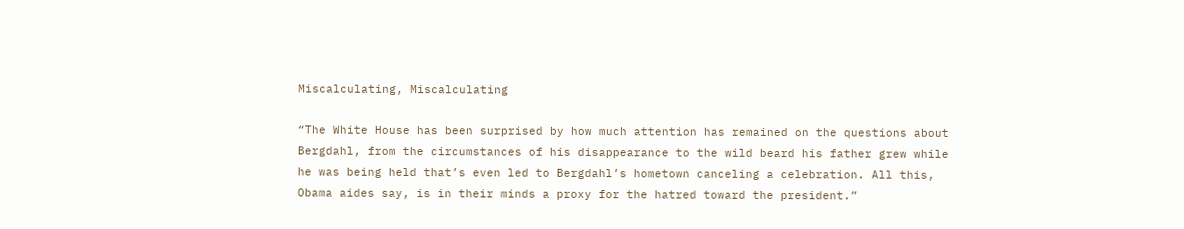Miscalculating, Miscalculating

“The White House has been surprised by how much attention has remained on the questions about Bergdahl, from the circumstances of his disappearance to the wild beard his father grew while he was being held that’s even led to Bergdahl’s hometown canceling a celebration. All this, Obama aides say, is in their minds a proxy for the hatred toward the president.”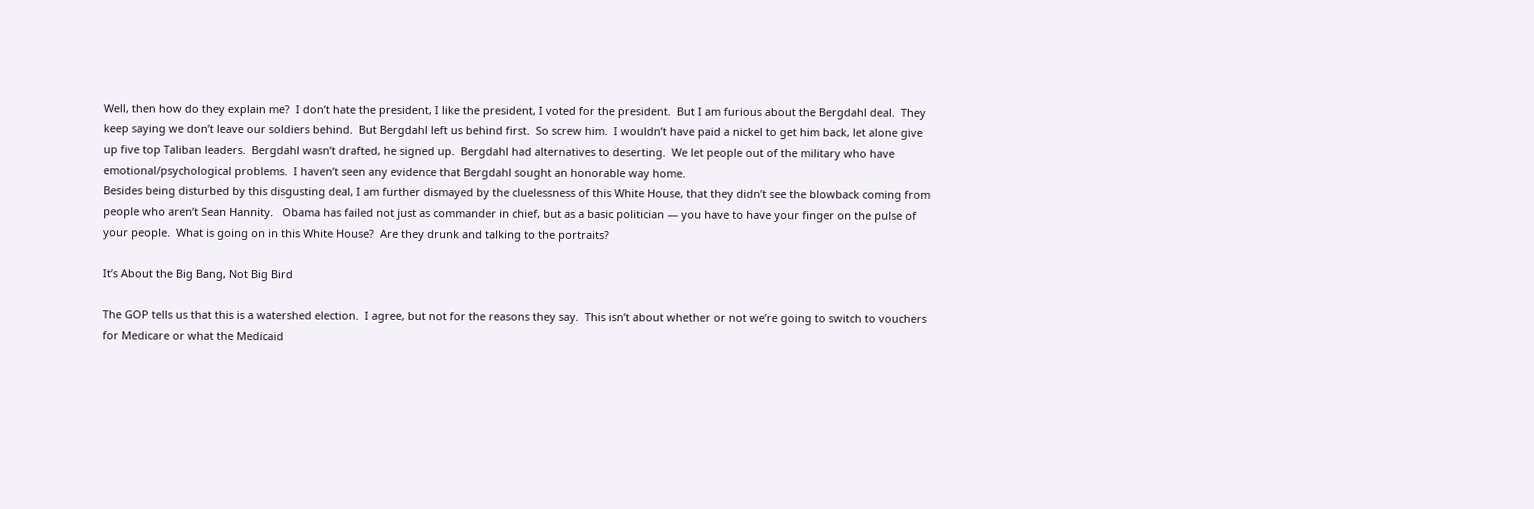Well, then how do they explain me?  I don’t hate the president, I like the president, I voted for the president.  But I am furious about the Bergdahl deal.  They keep saying we don’t leave our soldiers behind.  But Bergdahl left us behind first.  So screw him.  I wouldn’t have paid a nickel to get him back, let alone give up five top Taliban leaders.  Bergdahl wasn’t drafted, he signed up.  Bergdahl had alternatives to deserting.  We let people out of the military who have emotional/psychological problems.  I haven’t seen any evidence that Bergdahl sought an honorable way home.
Besides being disturbed by this disgusting deal, I am further dismayed by the cluelessness of this White House, that they didn’t see the blowback coming from people who aren’t Sean Hannity.   Obama has failed not just as commander in chief, but as a basic politician — you have to have your finger on the pulse of your people.  What is going on in this White House?  Are they drunk and talking to the portraits?

It’s About the Big Bang, Not Big Bird

The GOP tells us that this is a watershed election.  I agree, but not for the reasons they say.  This isn’t about whether or not we’re going to switch to vouchers for Medicare or what the Medicaid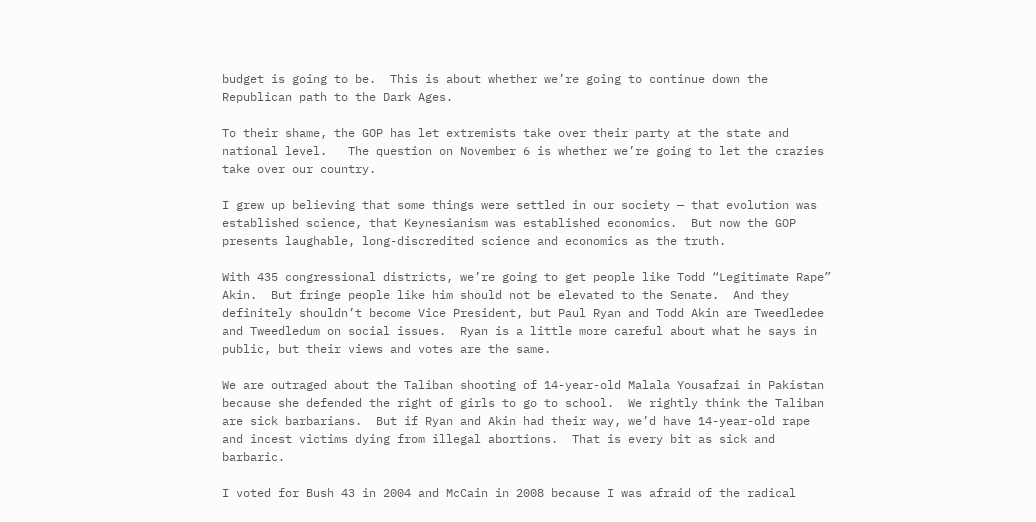budget is going to be.  This is about whether we’re going to continue down the Republican path to the Dark Ages.

To their shame, the GOP has let extremists take over their party at the state and national level.   The question on November 6 is whether we’re going to let the crazies take over our country.

I grew up believing that some things were settled in our society — that evolution was established science, that Keynesianism was established economics.  But now the GOP presents laughable, long-discredited science and economics as the truth.

With 435 congressional districts, we’re going to get people like Todd “Legitimate Rape” Akin.  But fringe people like him should not be elevated to the Senate.  And they definitely shouldn’t become Vice President, but Paul Ryan and Todd Akin are Tweedledee and Tweedledum on social issues.  Ryan is a little more careful about what he says in public, but their views and votes are the same.

We are outraged about the Taliban shooting of 14-year-old Malala Yousafzai in Pakistan because she defended the right of girls to go to school.  We rightly think the Taliban are sick barbarians.  But if Ryan and Akin had their way, we’d have 14-year-old rape and incest victims dying from illegal abortions.  That is every bit as sick and barbaric.

I voted for Bush 43 in 2004 and McCain in 2008 because I was afraid of the radical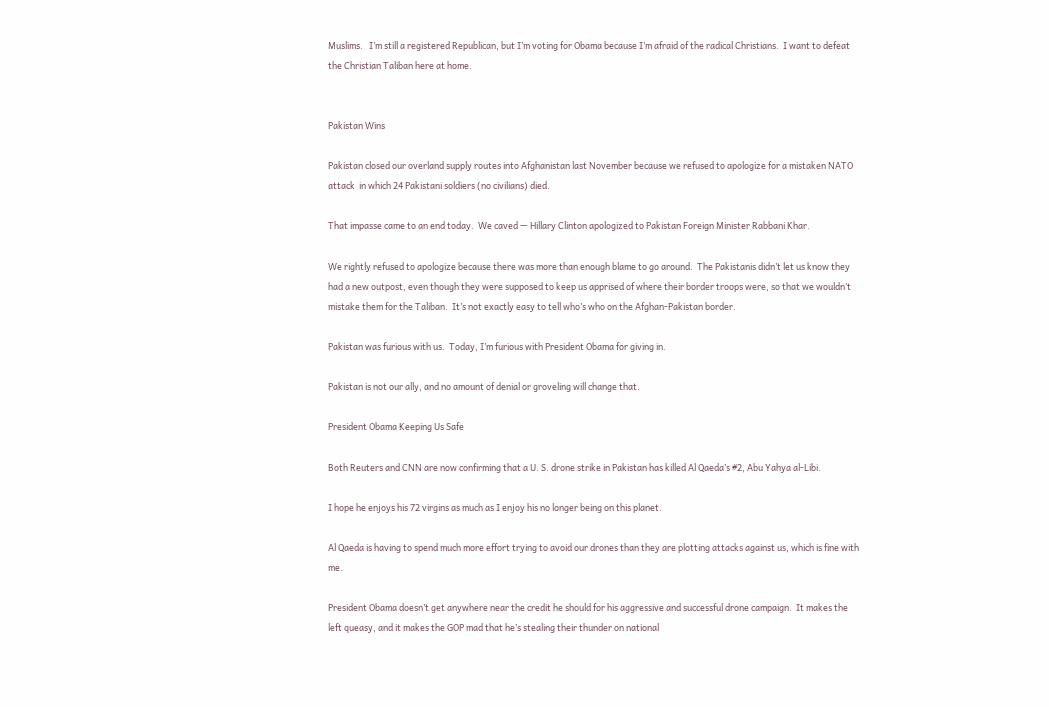Muslims.   I’m still a registered Republican, but I’m voting for Obama because I’m afraid of the radical Christians.  I want to defeat the Christian Taliban here at home.


Pakistan Wins

Pakistan closed our overland supply routes into Afghanistan last November because we refused to apologize for a mistaken NATO attack  in which 24 Pakistani soldiers (no civilians) died.

That impasse came to an end today.  We caved — Hillary Clinton apologized to Pakistan Foreign Minister Rabbani Khar.

We rightly refused to apologize because there was more than enough blame to go around.  The Pakistanis didn’t let us know they had a new outpost, even though they were supposed to keep us apprised of where their border troops were, so that we wouldn’t mistake them for the Taliban.  It’s not exactly easy to tell who’s who on the Afghan-Pakistan border.

Pakistan was furious with us.  Today, I’m furious with President Obama for giving in.

Pakistan is not our ally, and no amount of denial or groveling will change that.

President Obama Keeping Us Safe

Both Reuters and CNN are now confirming that a U. S. drone strike in Pakistan has killed Al Qaeda’s #2, Abu Yahya al-Libi.

I hope he enjoys his 72 virgins as much as I enjoy his no longer being on this planet.

Al Qaeda is having to spend much more effort trying to avoid our drones than they are plotting attacks against us, which is fine with me.

President Obama doesn’t get anywhere near the credit he should for his aggressive and successful drone campaign.  It makes the left queasy, and it makes the GOP mad that he’s stealing their thunder on national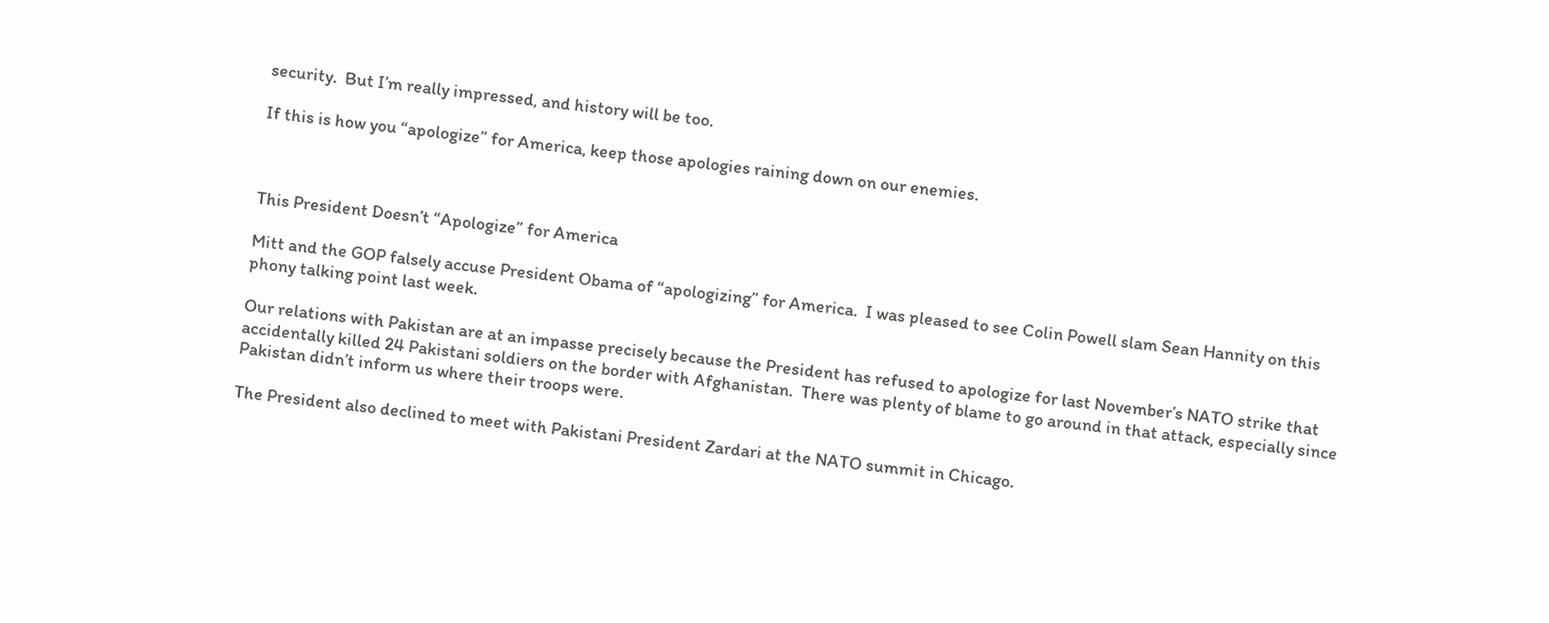security.  But I’m really impressed, and history will be too.

If this is how you “apologize” for America, keep those apologies raining down on our enemies.



This President Doesn’t “Apologize” for America

Mitt and the GOP falsely accuse President Obama of “apologizing” for America.  I was pleased to see Colin Powell slam Sean Hannity on this phony talking point last week.

Our relations with Pakistan are at an impasse precisely because the President has refused to apologize for last November’s NATO strike that accidentally killed 24 Pakistani soldiers on the border with Afghanistan.  There was plenty of blame to go around in that attack, especially since Pakistan didn’t inform us where their troops were.

The President also declined to meet with Pakistani President Zardari at the NATO summit in Chicago.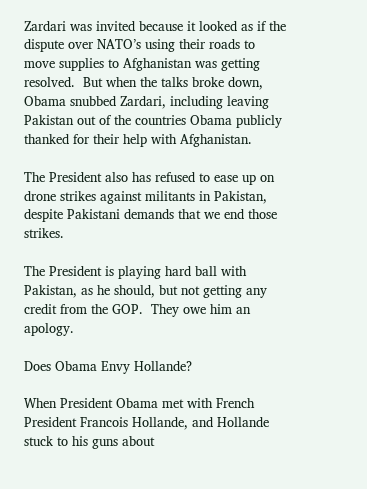Zardari was invited because it looked as if the dispute over NATO’s using their roads to move supplies to Afghanistan was getting resolved.  But when the talks broke down, Obama snubbed Zardari, including leaving Pakistan out of the countries Obama publicly thanked for their help with Afghanistan.

The President also has refused to ease up on drone strikes against militants in Pakistan, despite Pakistani demands that we end those strikes.

The President is playing hard ball with Pakistan, as he should, but not getting any credit from the GOP.  They owe him an apology.

Does Obama Envy Hollande?

When President Obama met with French President Francois Hollande, and Hollande stuck to his guns about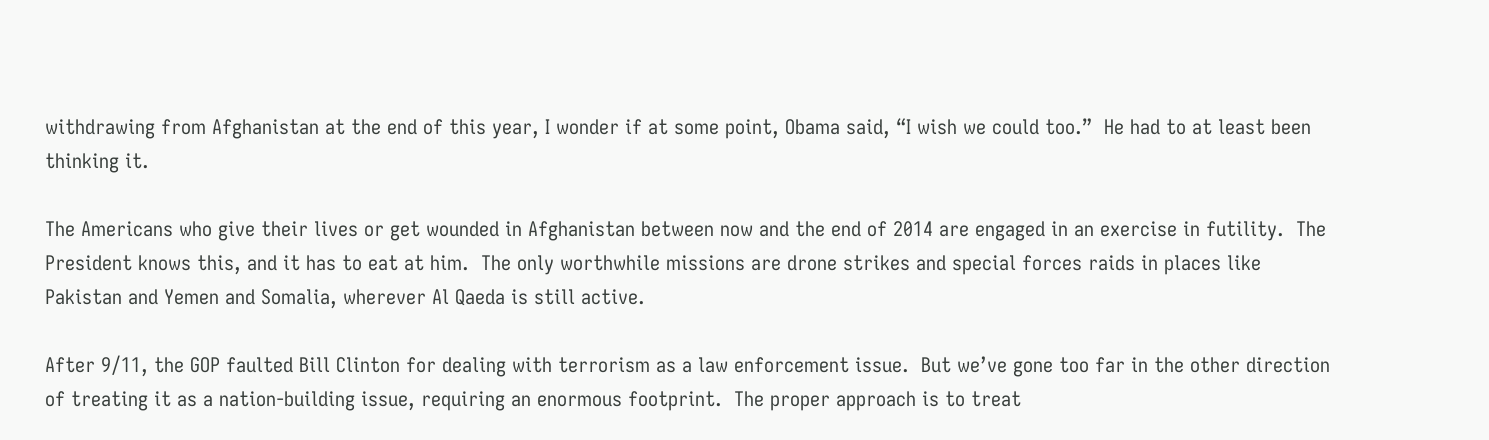withdrawing from Afghanistan at the end of this year, I wonder if at some point, Obama said, “I wish we could too.”  He had to at least been thinking it.

The Americans who give their lives or get wounded in Afghanistan between now and the end of 2014 are engaged in an exercise in futility.  The President knows this, and it has to eat at him.  The only worthwhile missions are drone strikes and special forces raids in places like Pakistan and Yemen and Somalia, wherever Al Qaeda is still active.

After 9/11, the GOP faulted Bill Clinton for dealing with terrorism as a law enforcement issue.  But we’ve gone too far in the other direction of treating it as a nation-building issue, requiring an enormous footprint.  The proper approach is to treat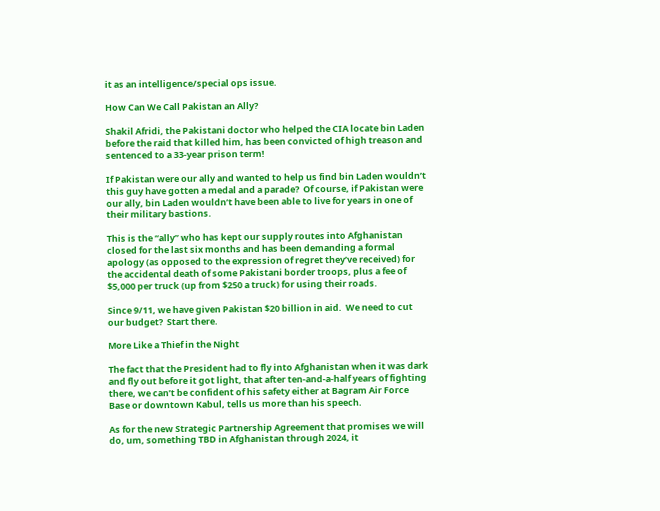it as an intelligence/special ops issue.

How Can We Call Pakistan an Ally?

Shakil Afridi, the Pakistani doctor who helped the CIA locate bin Laden before the raid that killed him, has been convicted of high treason and sentenced to a 33-year prison term!

If Pakistan were our ally and wanted to help us find bin Laden wouldn’t this guy have gotten a medal and a parade?  Of course, if Pakistan were our ally, bin Laden wouldn’t have been able to live for years in one of their military bastions.

This is the “ally” who has kept our supply routes into Afghanistan closed for the last six months and has been demanding a formal apology (as opposed to the expression of regret they’ve received) for the accidental death of some Pakistani border troops, plus a fee of $5,000 per truck (up from $250 a truck) for using their roads.

Since 9/11, we have given Pakistan $20 billion in aid.  We need to cut our budget?  Start there.

More Like a Thief in the Night

The fact that the President had to fly into Afghanistan when it was dark and fly out before it got light, that after ten-and-a-half years of fighting there, we can’t be confident of his safety either at Bagram Air Force Base or downtown Kabul, tells us more than his speech.

As for the new Strategic Partnership Agreement that promises we will do, um, something TBD in Afghanistan through 2024, it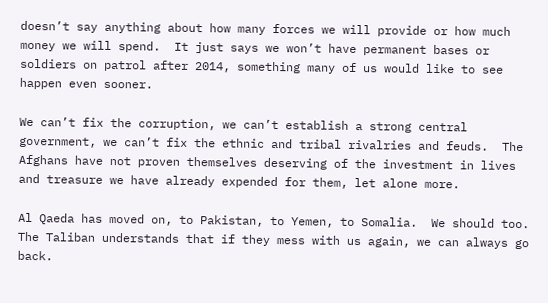doesn’t say anything about how many forces we will provide or how much money we will spend.  It just says we won’t have permanent bases or soldiers on patrol after 2014, something many of us would like to see happen even sooner.

We can’t fix the corruption, we can’t establish a strong central government, we can’t fix the ethnic and tribal rivalries and feuds.  The Afghans have not proven themselves deserving of the investment in lives and treasure we have already expended for them, let alone more.

Al Qaeda has moved on, to Pakistan, to Yemen, to Somalia.  We should too.  The Taliban understands that if they mess with us again, we can always go back.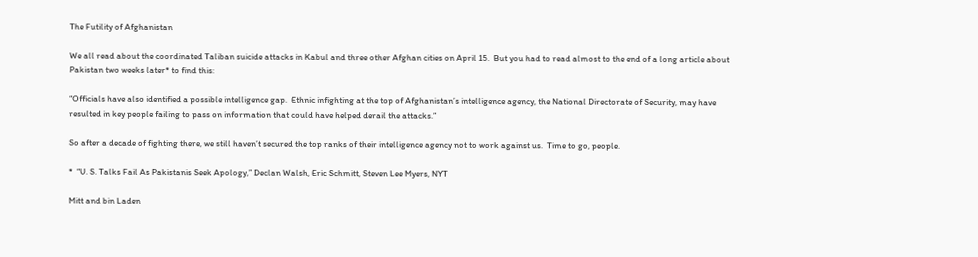The Futility of Afghanistan

We all read about the coordinated Taliban suicide attacks in Kabul and three other Afghan cities on April 15.  But you had to read almost to the end of a long article about Pakistan two weeks later* to find this:

“Officials have also identified a possible intelligence gap.  Ethnic infighting at the top of Afghanistan’s intelligence agency, the National Directorate of Security, may have resulted in key people failing to pass on information that could have helped derail the attacks.”

So after a decade of fighting there, we still haven’t secured the top ranks of their intelligence agency not to work against us.  Time to go, people.

*  “U. S. Talks Fail As Pakistanis Seek Apology,” Declan Walsh, Eric Schmitt, Steven Lee Myers, NYT

Mitt and bin Laden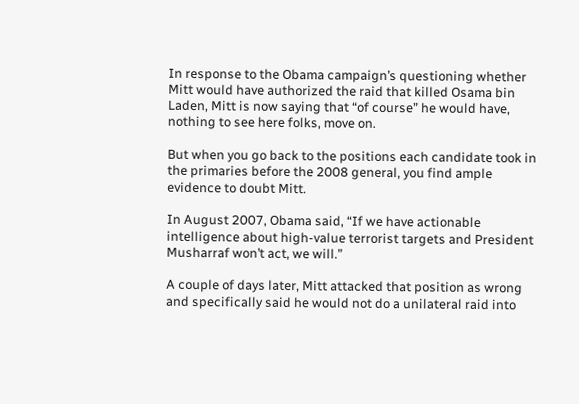In response to the Obama campaign’s questioning whether Mitt would have authorized the raid that killed Osama bin Laden, Mitt is now saying that “of course” he would have, nothing to see here folks, move on.

But when you go back to the positions each candidate took in the primaries before the 2008 general, you find ample evidence to doubt Mitt.

In August 2007, Obama said, “If we have actionable intelligence about high-value terrorist targets and President Musharraf won’t act, we will.”

A couple of days later, Mitt attacked that position as wrong and specifically said he would not do a unilateral raid into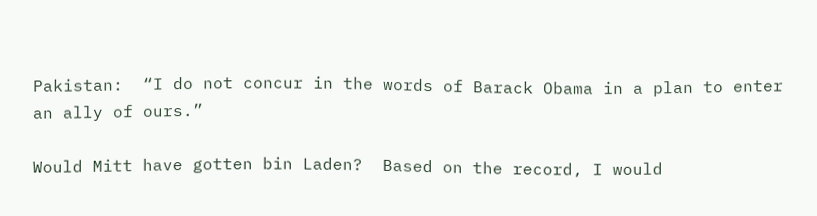Pakistan:  “I do not concur in the words of Barack Obama in a plan to enter an ally of ours.”

Would Mitt have gotten bin Laden?  Based on the record, I would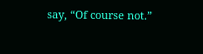say, “Of course not.”